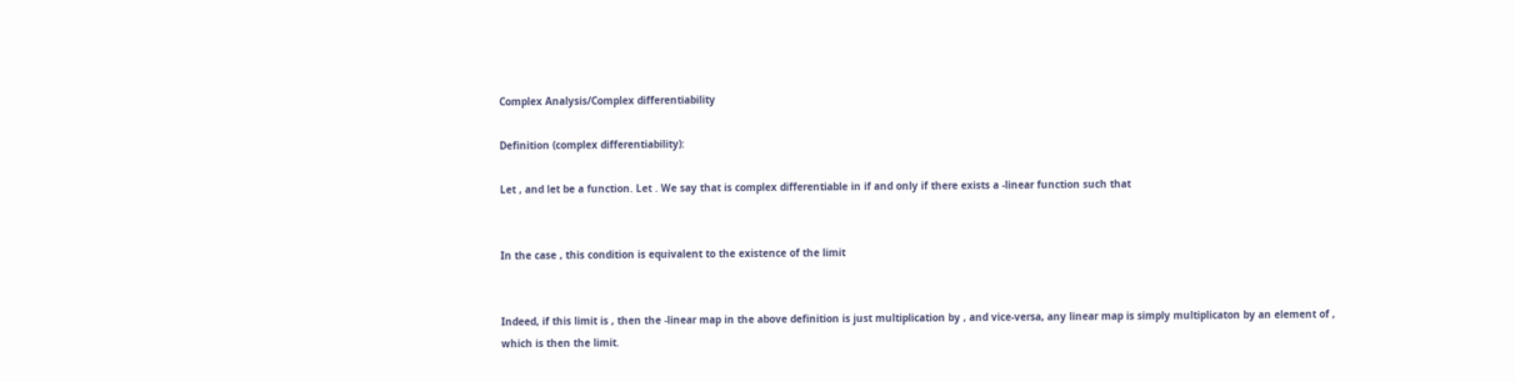Complex Analysis/Complex differentiability

Definition (complex differentiability):

Let , and let be a function. Let . We say that is complex differentiable in if and only if there exists a -linear function such that


In the case , this condition is equivalent to the existence of the limit


Indeed, if this limit is , then the -linear map in the above definition is just multiplication by , and vice-versa, any linear map is simply multiplicaton by an element of , which is then the limit.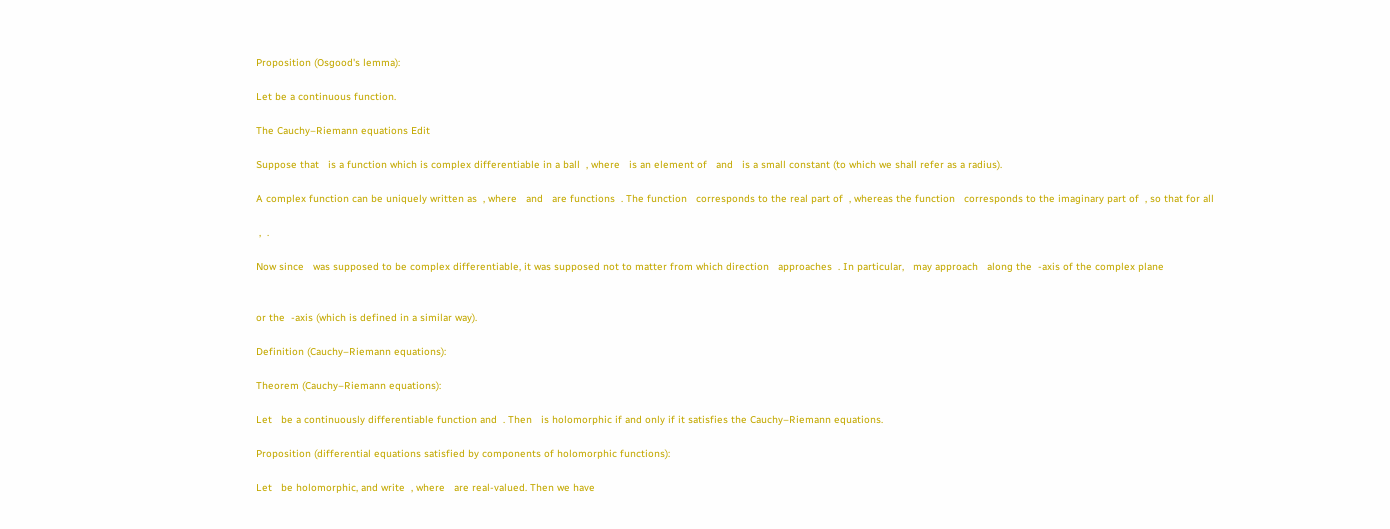Proposition (Osgood's lemma):

Let be a continuous function.

The Cauchy–Riemann equations Edit

Suppose that   is a function which is complex differentiable in a ball  , where   is an element of   and   is a small constant (to which we shall refer as a radius).

A complex function can be uniquely written as  , where   and   are functions  . The function   corresponds to the real part of  , whereas the function   corresponds to the imaginary part of  , so that for all

 ,  .

Now since   was supposed to be complex differentiable, it was supposed not to matter from which direction   approaches  . In particular,   may approach   along the  -axis of the complex plane


or the  -axis (which is defined in a similar way).

Definition (Cauchy–Riemann equations):

Theorem (Cauchy–Riemann equations):

Let   be a continuously differentiable function and  . Then   is holomorphic if and only if it satisfies the Cauchy–Riemann equations.

Proposition (differential equations satisfied by components of holomorphic functions):

Let   be holomorphic, and write  , where   are real-valued. Then we have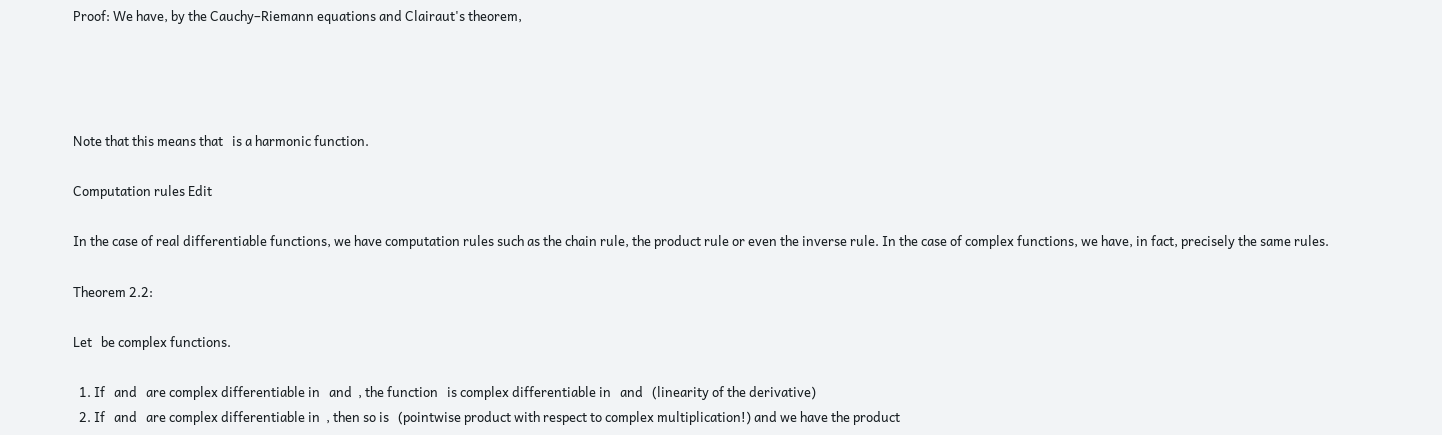Proof: We have, by the Cauchy–Riemann equations and Clairaut's theorem,




Note that this means that   is a harmonic function.

Computation rules Edit

In the case of real differentiable functions, we have computation rules such as the chain rule, the product rule or even the inverse rule. In the case of complex functions, we have, in fact, precisely the same rules.

Theorem 2.2:

Let   be complex functions.

  1. If   and   are complex differentiable in   and  , the function   is complex differentiable in   and   (linearity of the derivative)
  2. If   and   are complex differentiable in  , then so is   (pointwise product with respect to complex multiplication!) and we have the product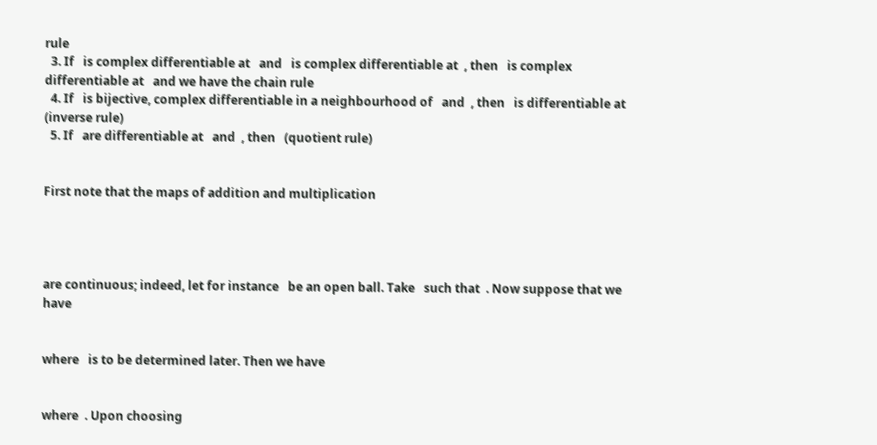rule
  3. If   is complex differentiable at   and   is complex differentiable at  , then   is complex differentiable at   and we have the chain rule
  4. If   is bijective, complex differentiable in a neighbourhood of   and  , then   is differentiable at   (inverse rule)
  5. If   are differentiable at   and  , then   (quotient rule)


First note that the maps of addition and multiplication




are continuous; indeed, let for instance   be an open ball. Take   such that  . Now suppose that we have


where   is to be determined later. Then we have


where  . Upon choosing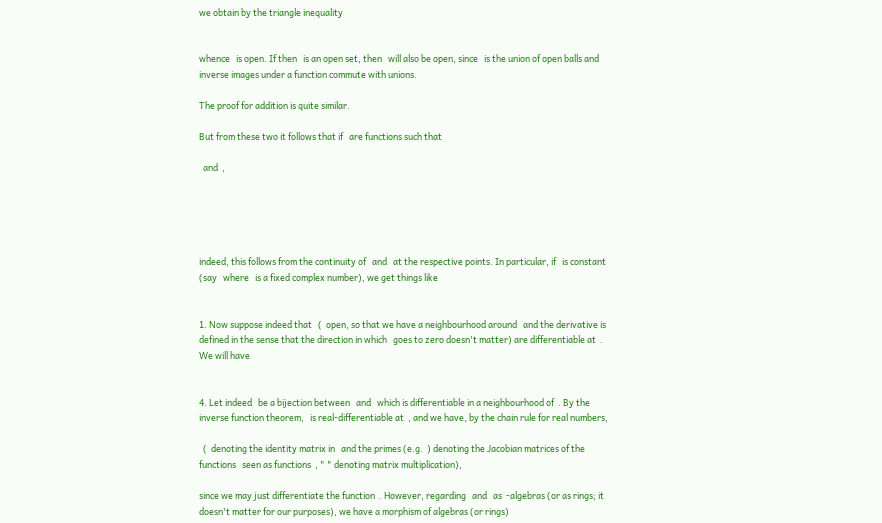we obtain by the triangle inequality


whence   is open. If then   is an open set, then   will also be open, since   is the union of open balls and inverse images under a function commute with unions.

The proof for addition is quite similar.

But from these two it follows that if   are functions such that

  and  ,





indeed, this follows from the continuity of   and   at the respective points. In particular, if   is constant (say   where   is a fixed complex number), we get things like


1. Now suppose indeed that   (  open, so that we have a neighbourhood around   and the derivative is defined in the sense that the direction in which   goes to zero doesn't matter) are differentiable at  . We will have


4. Let indeed   be a bijection between   and   which is differentiable in a neighbourhood of  . By the inverse function theorem,   is real-differentiable at  , and we have, by the chain rule for real numbers,

  (  denoting the identity matrix in   and the primes (e.g.  ) denoting the Jacobian matrices of the functions   seen as functions  , " " denoting matrix multiplication),

since we may just differentiate the function  . However, regarding   and   as  -algebras (or as rings; it doesn't matter for our purposes), we have a morphism of algebras (or rings)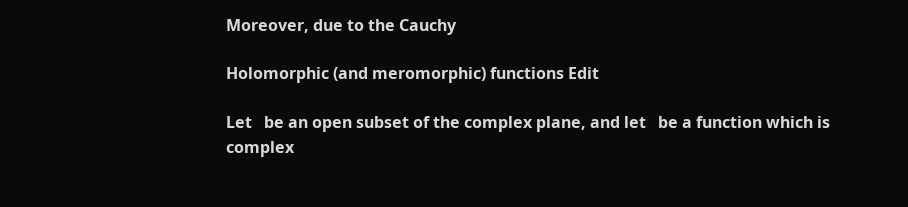Moreover, due to the Cauchy

Holomorphic (and meromorphic) functions Edit

Let   be an open subset of the complex plane, and let   be a function which is complex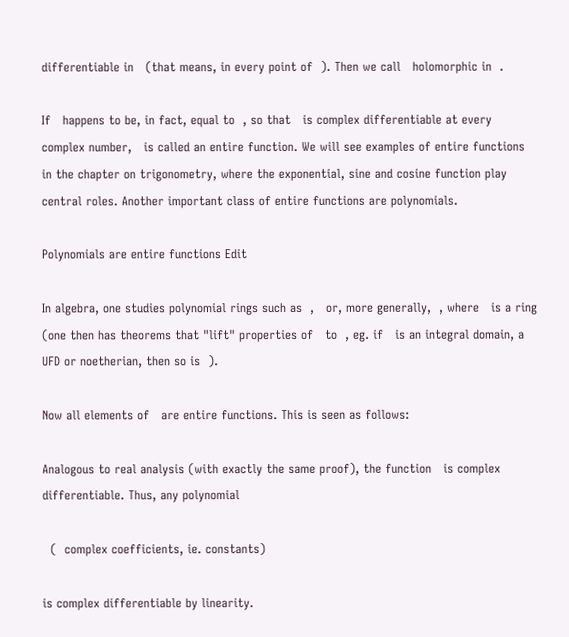differentiable in   (that means, in every point of  ). Then we call   holomorphic in  .

If   happens to be, in fact, equal to  , so that   is complex differentiable at every complex number,   is called an entire function. We will see examples of entire functions in the chapter on trigonometry, where the exponential, sine and cosine function play central roles. Another important class of entire functions are polynomials.

Polynomials are entire functions Edit

In algebra, one studies polynomial rings such as  ,   or, more generally,  , where   is a ring (one then has theorems that "lift" properties of   to  , eg. if   is an integral domain, a UFD or noetherian, then so is  ).

Now all elements of   are entire functions. This is seen as follows:

Analogous to real analysis (with exactly the same proof), the function   is complex differentiable. Thus, any polynomial

  (  complex coefficients, ie. constants)

is complex differentiable by linearity.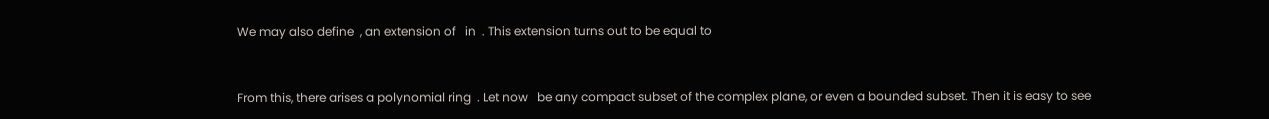We may also define  , an extension of   in  . This extension turns out to be equal to


From this, there arises a polynomial ring  . Let now   be any compact subset of the complex plane, or even a bounded subset. Then it is easy to see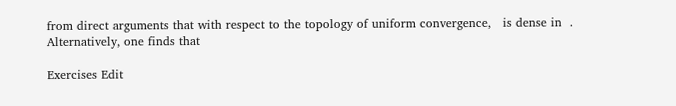from direct arguments that with respect to the topology of uniform convergence,   is dense in  . Alternatively, one finds that

Exercises Edit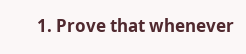1. Prove that whenever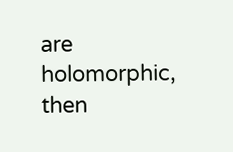are holomorphic, then